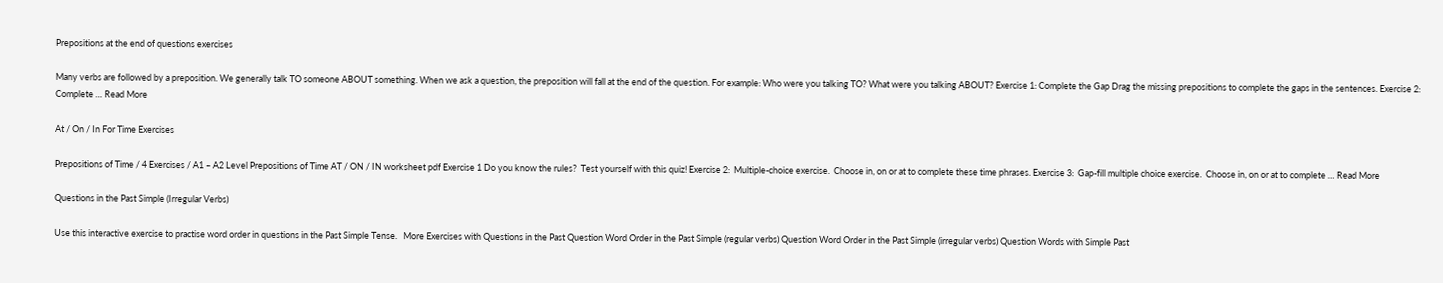Prepositions at the end of questions exercises

Many verbs are followed by a preposition. We generally talk TO someone ABOUT something. When we ask a question, the preposition will fall at the end of the question. For example: Who were you talking TO? What were you talking ABOUT? Exercise 1: Complete the Gap Drag the missing prepositions to complete the gaps in the sentences. Exercise 2: Complete … Read More

At / On / In For Time Exercises

Prepositions of Time / 4 Exercises / A1 – A2 Level Prepositions of Time AT / ON / IN worksheet pdf Exercise 1 Do you know the rules?  Test yourself with this quiz! Exercise 2:  Multiple-choice exercise.  Choose in, on or at to complete these time phrases. Exercise 3:  Gap-fill multiple choice exercise.  Choose in, on or at to complete … Read More

Questions in the Past Simple (Irregular Verbs)

Use this interactive exercise to practise word order in questions in the Past Simple Tense.   More Exercises with Questions in the Past Question Word Order in the Past Simple (regular verbs) Question Word Order in the Past Simple (irregular verbs) Question Words with Simple Past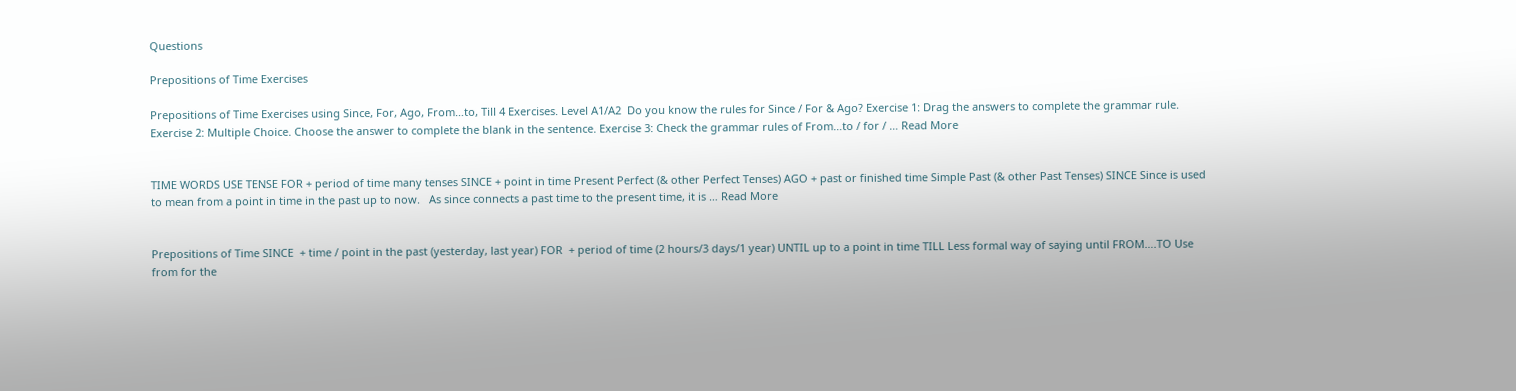Questions

Prepositions of Time Exercises

Prepositions of Time Exercises using Since, For, Ago, From…to, Till 4 Exercises. Level A1/A2  Do you know the rules for Since / For & Ago? Exercise 1: Drag the answers to complete the grammar rule. Exercise 2: Multiple Choice. Choose the answer to complete the blank in the sentence. Exercise 3: Check the grammar rules of From…to / for / … Read More


TIME WORDS USE TENSE FOR + period of time many tenses SINCE + point in time Present Perfect (& other Perfect Tenses) AGO + past or finished time Simple Past (& other Past Tenses) SINCE Since is used to mean from a point in time in the past up to now.   As since connects a past time to the present time, it is … Read More


Prepositions of Time SINCE  + time / point in the past (yesterday, last year) FOR  + period of time (2 hours/3 days/1 year) UNTIL up to a point in time TILL Less formal way of saying until FROM….TO Use from for the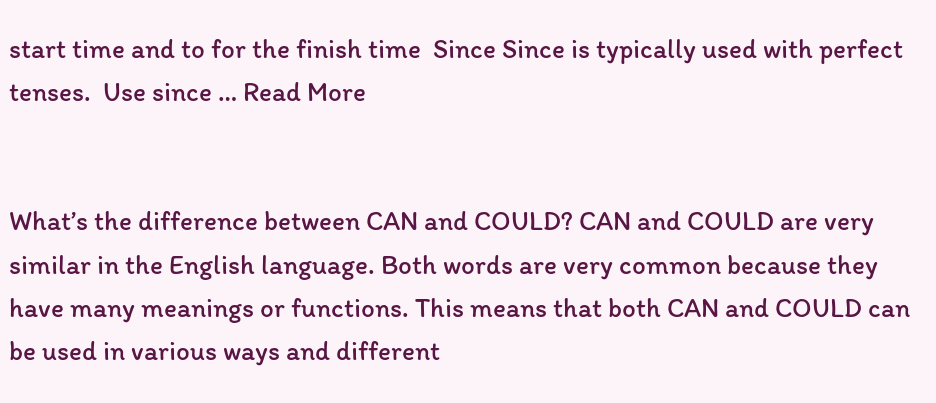start time and to for the finish time  Since Since is typically used with perfect tenses.  Use since … Read More


What’s the difference between CAN and COULD? CAN and COULD are very similar in the English language. Both words are very common because they have many meanings or functions. This means that both CAN and COULD can be used in various ways and different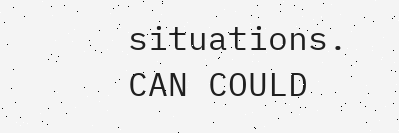situations.   CAN COULD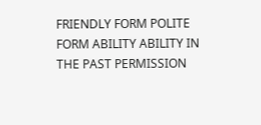FRIENDLY FORM POLITE FORM ABILITY ABILITY IN THE PAST PERMISSION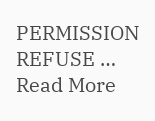PERMISSION REFUSE … Read More